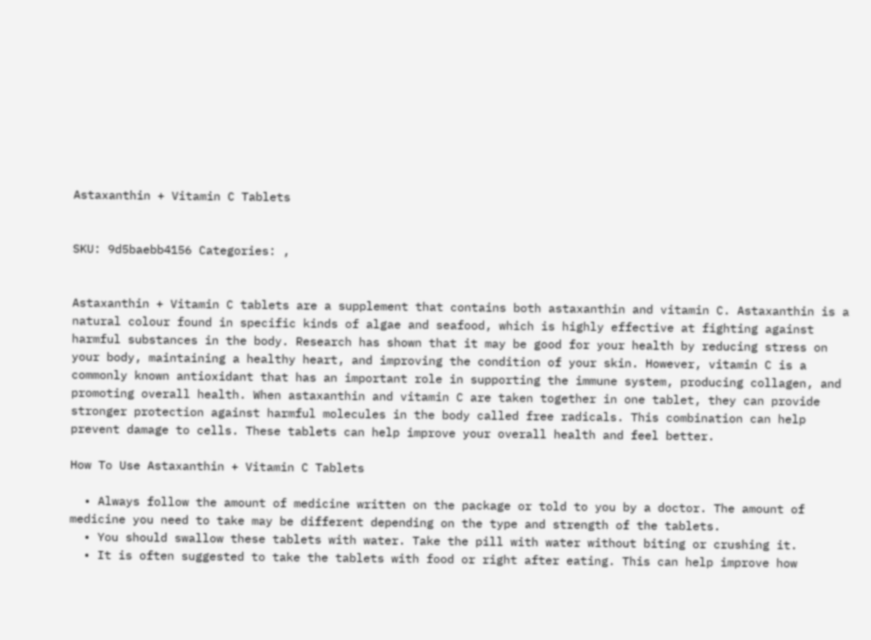Astaxanthin + Vitamin C Tablets


SKU: 9d5baebb4156 Categories: ,


Astaxanthin + Vitamin C tablets are a supplement that contains both astaxanthin and vitamin C. Astaxanthin is a natural colour found in specific kinds of algae and seafood, which is highly effective at fighting against harmful substances in the body. Research has shown that it may be good for your health by reducing stress on your body, maintaining a healthy heart, and improving the condition of your skin. However, vitamin C is a commonly known antioxidant that has an important role in supporting the immune system, producing collagen, and promoting overall health. When astaxanthin and vitamin C are taken together in one tablet, they can provide stronger protection against harmful molecules in the body called free radicals. This combination can help prevent damage to cells. These tablets can help improve your overall health and feel better.

How To Use Astaxanthin + Vitamin C Tablets

  • Always follow the amount of medicine written on the package or told to you by a doctor. The amount of medicine you need to take may be different depending on the type and strength of the tablets.
  • You should swallow these tablets with water. Take the pill with water without biting or crushing it.
  • It is often suggested to take the tablets with food or right after eating. This can help improve how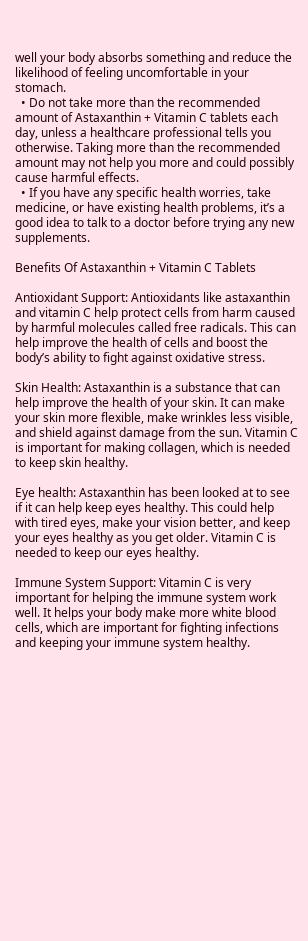well your body absorbs something and reduce the likelihood of feeling uncomfortable in your stomach.
  • Do not take more than the recommended amount of Astaxanthin + Vitamin C tablets each day, unless a healthcare professional tells you otherwise. Taking more than the recommended amount may not help you more and could possibly cause harmful effects.
  • If you have any specific health worries, take medicine, or have existing health problems, it’s a good idea to talk to a doctor before trying any new supplements.

Benefits Of Astaxanthin + Vitamin C Tablets

Antioxidant Support: Antioxidants like astaxanthin and vitamin C help protect cells from harm caused by harmful molecules called free radicals. This can help improve the health of cells and boost the body’s ability to fight against oxidative stress.

Skin Health: Astaxanthin is a substance that can help improve the health of your skin. It can make your skin more flexible, make wrinkles less visible, and shield against damage from the sun. Vitamin C is important for making collagen, which is needed to keep skin healthy.

Eye health: Astaxanthin has been looked at to see if it can help keep eyes healthy. This could help with tired eyes, make your vision better, and keep your eyes healthy as you get older. Vitamin C is needed to keep our eyes healthy.

Immune System Support: Vitamin C is very important for helping the immune system work well. It helps your body make more white blood cells, which are important for fighting infections and keeping your immune system healthy.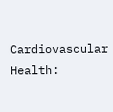Cardiovascular Health: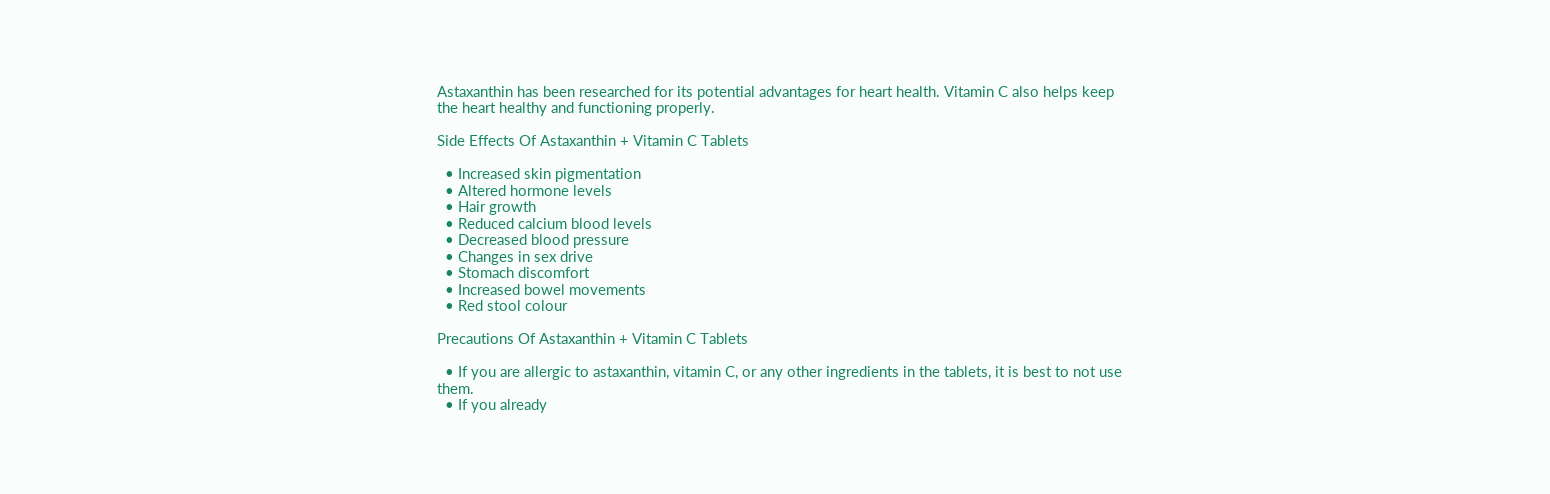Astaxanthin has been researched for its potential advantages for heart health. Vitamin C also helps keep the heart healthy and functioning properly.

Side Effects Of Astaxanthin + Vitamin C Tablets

  • Increased skin pigmentation
  • Altered hormone levels
  • Hair growth
  • Reduced calcium blood levels
  • Decreased blood pressure
  • Changes in sex drive
  • Stomach discomfort
  • Increased bowel movements
  • Red stool colour

Precautions Of Astaxanthin + Vitamin C Tablets

  • If you are allergic to astaxanthin, vitamin C, or any other ingredients in the tablets, it is best to not use them.
  • If you already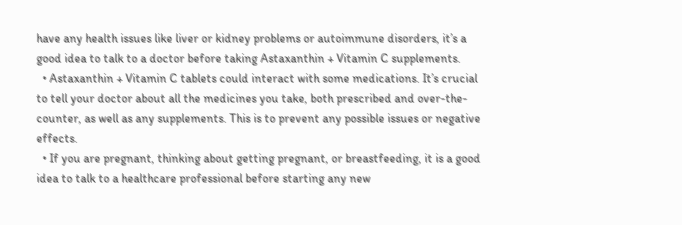have any health issues like liver or kidney problems or autoimmune disorders, it’s a good idea to talk to a doctor before taking Astaxanthin + Vitamin C supplements.
  • Astaxanthin + Vitamin C tablets could interact with some medications. It’s crucial to tell your doctor about all the medicines you take, both prescribed and over-the-counter, as well as any supplements. This is to prevent any possible issues or negative effects.
  • If you are pregnant, thinking about getting pregnant, or breastfeeding, it is a good idea to talk to a healthcare professional before starting any new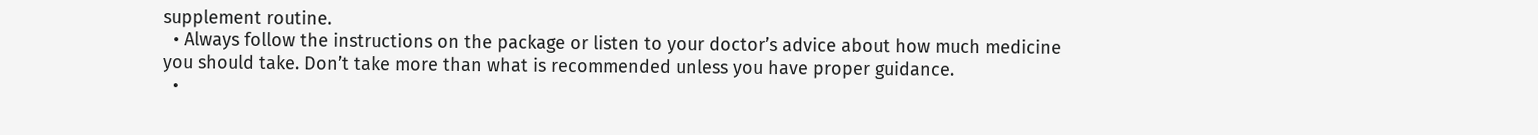supplement routine.
  • Always follow the instructions on the package or listen to your doctor’s advice about how much medicine you should take. Don’t take more than what is recommended unless you have proper guidance.
  •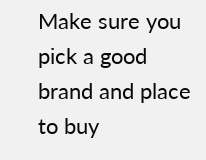Make sure you pick a good brand and place to buy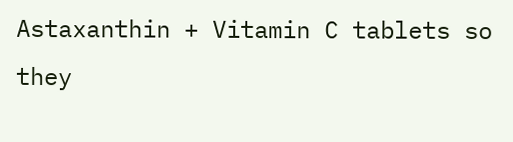Astaxanthin + Vitamin C tablets so they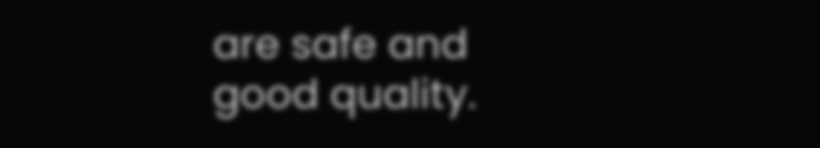are safe and good quality.